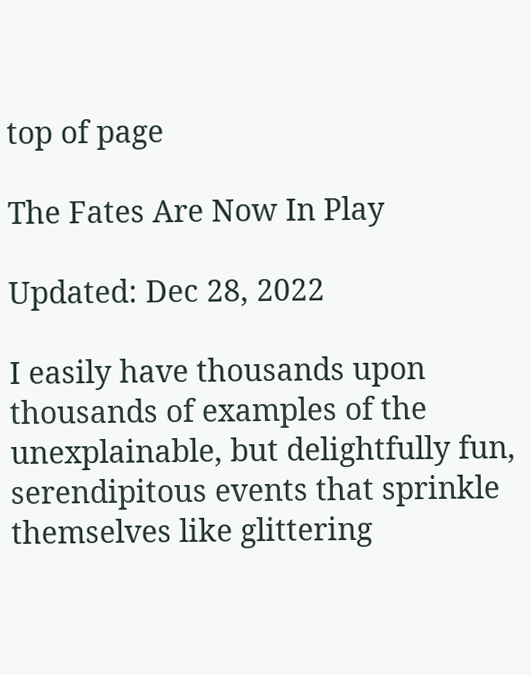top of page

The Fates Are Now In Play

Updated: Dec 28, 2022

I easily have thousands upon thousands of examples of the unexplainable, but delightfully fun, serendipitous events that sprinkle themselves like glittering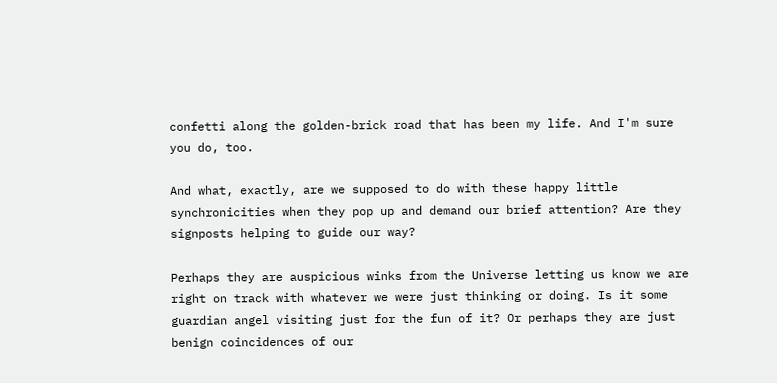confetti along the golden-brick road that has been my life. And I'm sure you do, too.

And what, exactly, are we supposed to do with these happy little synchronicities when they pop up and demand our brief attention? Are they signposts helping to guide our way?

Perhaps they are auspicious winks from the Universe letting us know we are right on track with whatever we were just thinking or doing. Is it some guardian angel visiting just for the fun of it? Or perhaps they are just benign coincidences of our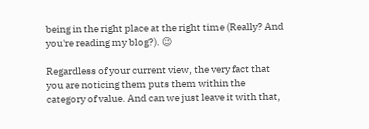being in the right place at the right time (Really? And you're reading my blog?). 😉

Regardless of your current view, the very fact that you are noticing them puts them within the category of value. And can we just leave it with that,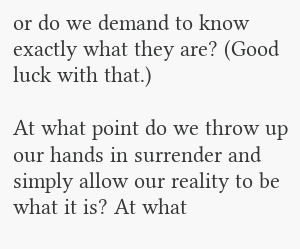or do we demand to know exactly what they are? (Good luck with that.)

At what point do we throw up our hands in surrender and simply allow our reality to be what it is? At what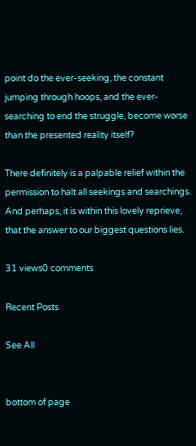point do the ever-seeking, the constant jumping through hoops, and the ever-searching to end the struggle, become worse than the presented reality itself?

There definitely is a palpable relief within the permission to halt all seekings and searchings. And perhaps, it is within this lovely reprieve, that the answer to our biggest questions lies.

31 views0 comments

Recent Posts

See All


bottom of page